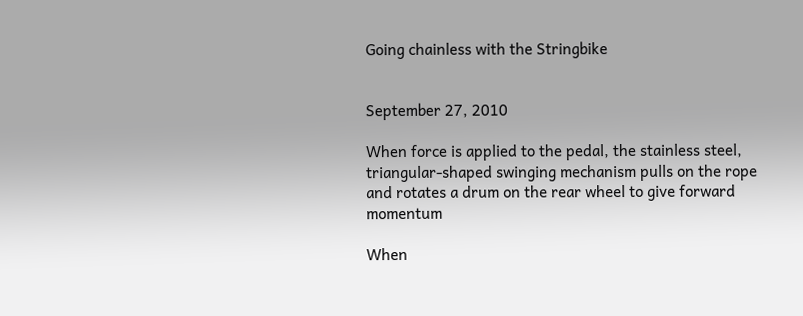Going chainless with the Stringbike


September 27, 2010

When force is applied to the pedal, the stainless steel, triangular-shaped swinging mechanism pulls on the rope and rotates a drum on the rear wheel to give forward momentum

When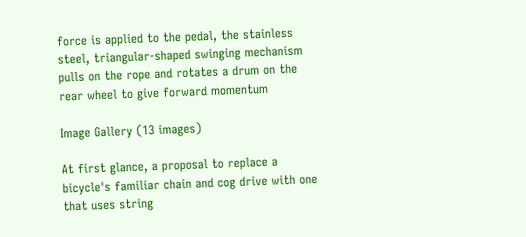force is applied to the pedal, the stainless steel, triangular-shaped swinging mechanism pulls on the rope and rotates a drum on the rear wheel to give forward momentum

Image Gallery (13 images)

At first glance, a proposal to replace a bicycle's familiar chain and cog drive with one that uses string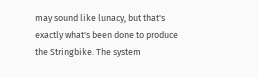may sound like lunacy, but that's exactly what's been done to produce the Stringbike. The system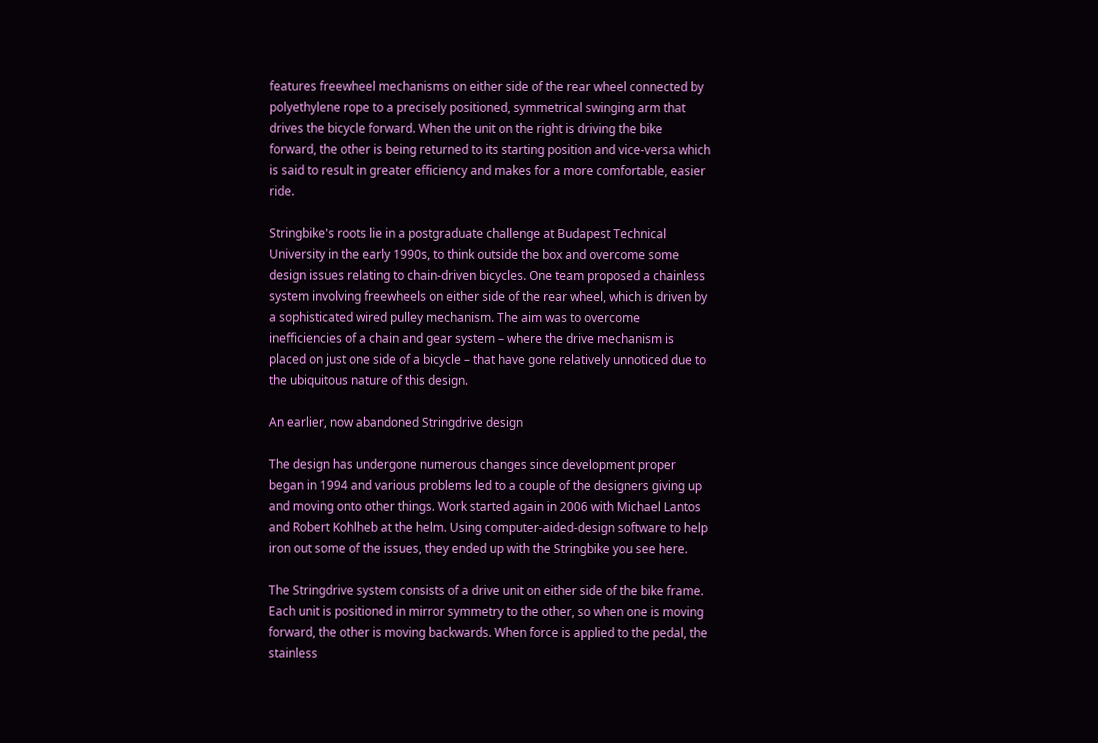features freewheel mechanisms on either side of the rear wheel connected by polyethylene rope to a precisely positioned, symmetrical swinging arm that drives the bicycle forward. When the unit on the right is driving the bike forward, the other is being returned to its starting position and vice-versa which is said to result in greater efficiency and makes for a more comfortable, easier ride.

Stringbike's roots lie in a postgraduate challenge at Budapest Technical University in the early 1990s, to think outside the box and overcome some design issues relating to chain-driven bicycles. One team proposed a chainless system involving freewheels on either side of the rear wheel, which is driven by a sophisticated wired pulley mechanism. The aim was to overcome inefficiencies of a chain and gear system – where the drive mechanism is placed on just one side of a bicycle – that have gone relatively unnoticed due to the ubiquitous nature of this design.

An earlier, now abandoned Stringdrive design

The design has undergone numerous changes since development proper began in 1994 and various problems led to a couple of the designers giving up and moving onto other things. Work started again in 2006 with Michael Lantos and Robert Kohlheb at the helm. Using computer-aided-design software to help iron out some of the issues, they ended up with the Stringbike you see here.

The Stringdrive system consists of a drive unit on either side of the bike frame. Each unit is positioned in mirror symmetry to the other, so when one is moving forward, the other is moving backwards. When force is applied to the pedal, the stainless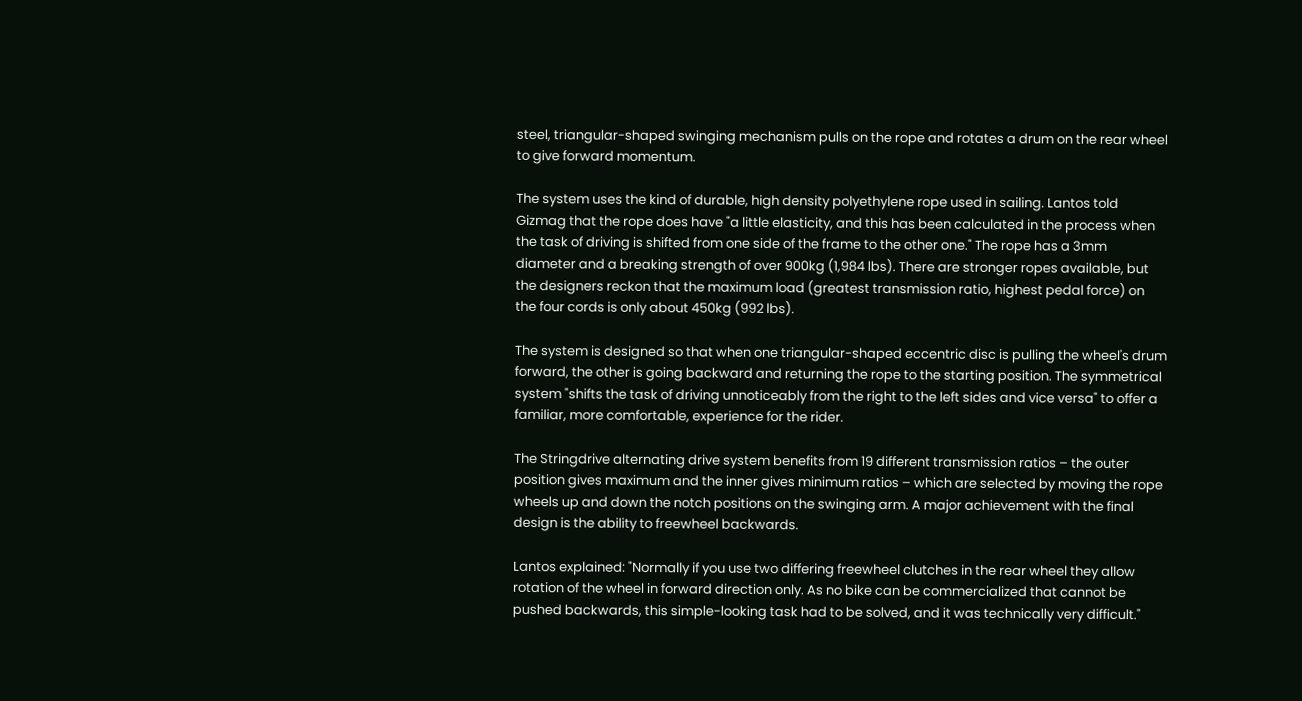steel, triangular-shaped swinging mechanism pulls on the rope and rotates a drum on the rear wheel to give forward momentum.

The system uses the kind of durable, high density polyethylene rope used in sailing. Lantos told Gizmag that the rope does have "a little elasticity, and this has been calculated in the process when the task of driving is shifted from one side of the frame to the other one." The rope has a 3mm diameter and a breaking strength of over 900kg (1,984 lbs). There are stronger ropes available, but the designers reckon that the maximum load (greatest transmission ratio, highest pedal force) on the four cords is only about 450kg (992 lbs).

The system is designed so that when one triangular-shaped eccentric disc is pulling the wheel's drum forward, the other is going backward and returning the rope to the starting position. The symmetrical system "shifts the task of driving unnoticeably from the right to the left sides and vice versa" to offer a familiar, more comfortable, experience for the rider.

The Stringdrive alternating drive system benefits from 19 different transmission ratios – the outer position gives maximum and the inner gives minimum ratios – which are selected by moving the rope wheels up and down the notch positions on the swinging arm. A major achievement with the final design is the ability to freewheel backwards.

Lantos explained: "Normally if you use two differing freewheel clutches in the rear wheel they allow rotation of the wheel in forward direction only. As no bike can be commercialized that cannot be pushed backwards, this simple-looking task had to be solved, and it was technically very difficult."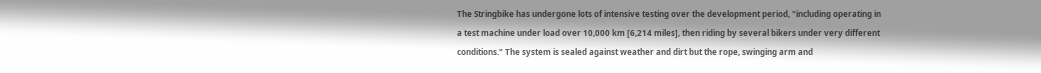The Stringbike has undergone lots of intensive testing over the development period, "including operating in a test machine under load over 10,000 km [6,214 miles], then riding by several bikers under very different conditions." The system is sealed against weather and dirt but the rope, swinging arm and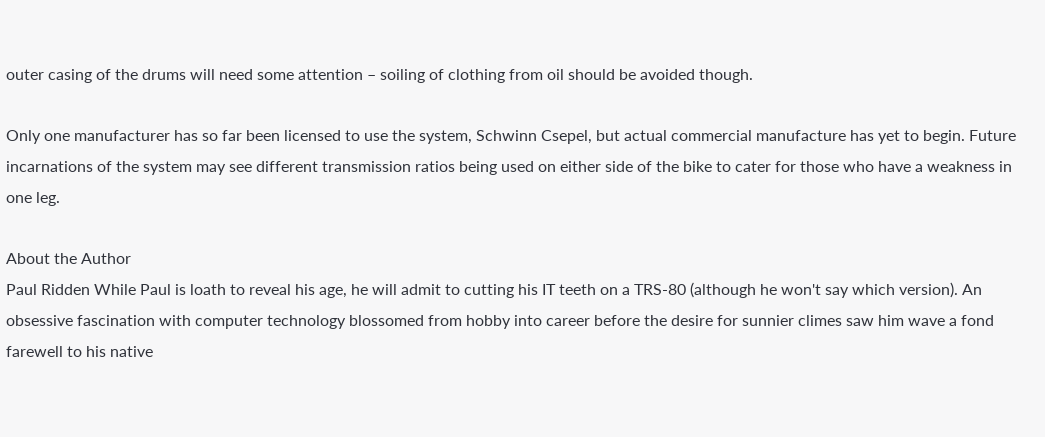outer casing of the drums will need some attention – soiling of clothing from oil should be avoided though.

Only one manufacturer has so far been licensed to use the system, Schwinn Csepel, but actual commercial manufacture has yet to begin. Future incarnations of the system may see different transmission ratios being used on either side of the bike to cater for those who have a weakness in one leg.

About the Author
Paul Ridden While Paul is loath to reveal his age, he will admit to cutting his IT teeth on a TRS-80 (although he won't say which version). An obsessive fascination with computer technology blossomed from hobby into career before the desire for sunnier climes saw him wave a fond farewell to his native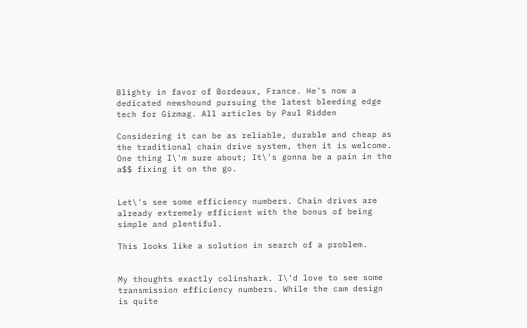Blighty in favor of Bordeaux, France. He's now a dedicated newshound pursuing the latest bleeding edge tech for Gizmag. All articles by Paul Ridden

Considering it can be as reliable, durable and cheap as the traditional chain drive system, then it is welcome. One thing I\'m sure about; It\'s gonna be a pain in the a$$ fixing it on the go.


Let\'s see some efficiency numbers. Chain drives are already extremely efficient with the bonus of being simple and plentiful.

This looks like a solution in search of a problem.


My thoughts exactly colinshark. I\'d love to see some transmission efficiency numbers. While the cam design is quite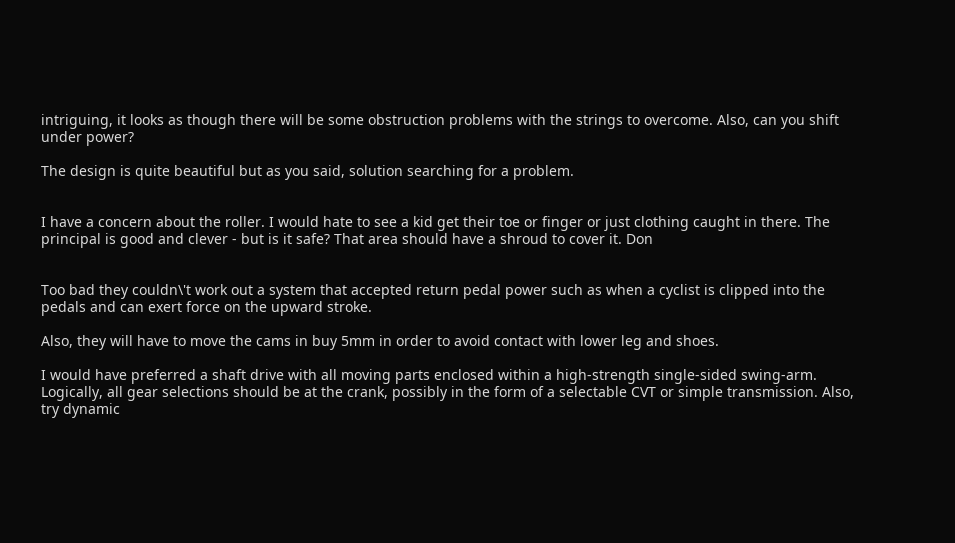intriguing, it looks as though there will be some obstruction problems with the strings to overcome. Also, can you shift under power?

The design is quite beautiful but as you said, solution searching for a problem.


I have a concern about the roller. I would hate to see a kid get their toe or finger or just clothing caught in there. The principal is good and clever - but is it safe? That area should have a shroud to cover it. Don


Too bad they couldn\'t work out a system that accepted return pedal power such as when a cyclist is clipped into the pedals and can exert force on the upward stroke.

Also, they will have to move the cams in buy 5mm in order to avoid contact with lower leg and shoes.

I would have preferred a shaft drive with all moving parts enclosed within a high-strength single-sided swing-arm. Logically, all gear selections should be at the crank, possibly in the form of a selectable CVT or simple transmission. Also, try dynamic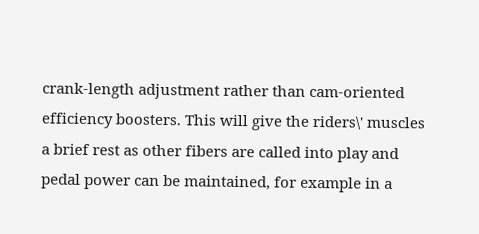crank-length adjustment rather than cam-oriented efficiency boosters. This will give the riders\' muscles a brief rest as other fibers are called into play and pedal power can be maintained, for example in a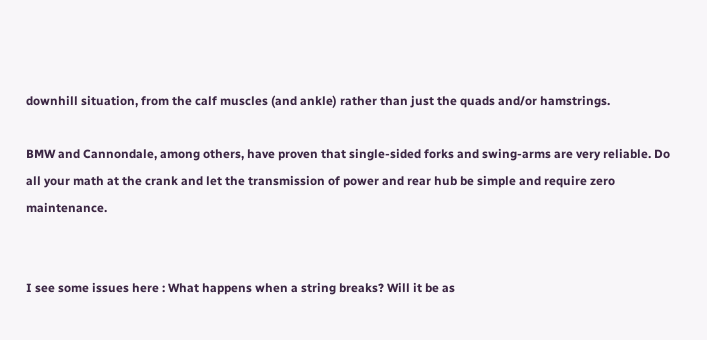downhill situation, from the calf muscles (and ankle) rather than just the quads and/or hamstrings.

BMW and Cannondale, among others, have proven that single-sided forks and swing-arms are very reliable. Do all your math at the crank and let the transmission of power and rear hub be simple and require zero maintenance.


I see some issues here : What happens when a string breaks? Will it be as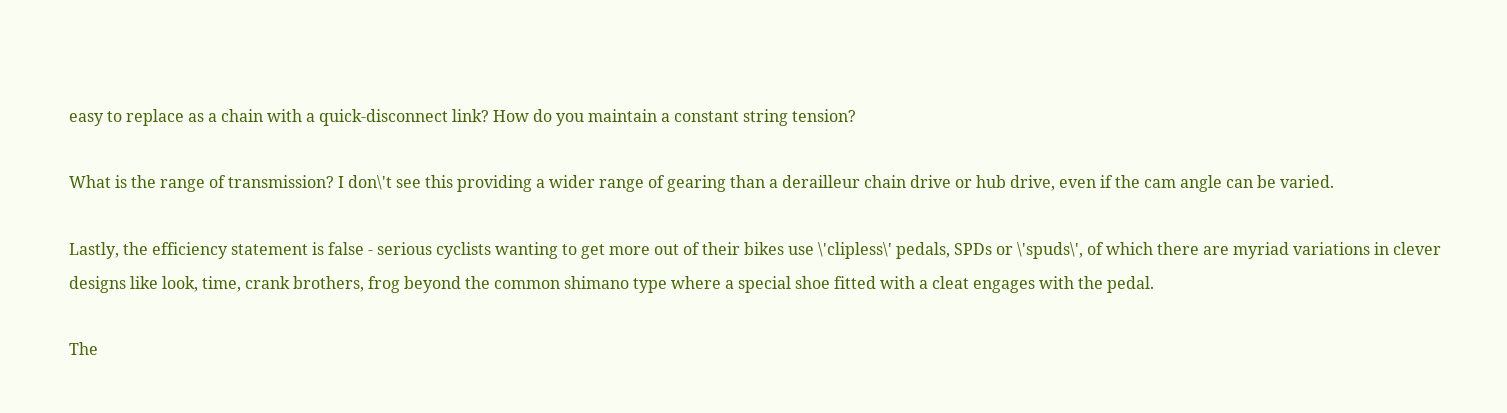easy to replace as a chain with a quick-disconnect link? How do you maintain a constant string tension?

What is the range of transmission? I don\'t see this providing a wider range of gearing than a derailleur chain drive or hub drive, even if the cam angle can be varied.

Lastly, the efficiency statement is false - serious cyclists wanting to get more out of their bikes use \'clipless\' pedals, SPDs or \'spuds\', of which there are myriad variations in clever designs like look, time, crank brothers, frog beyond the common shimano type where a special shoe fitted with a cleat engages with the pedal.

The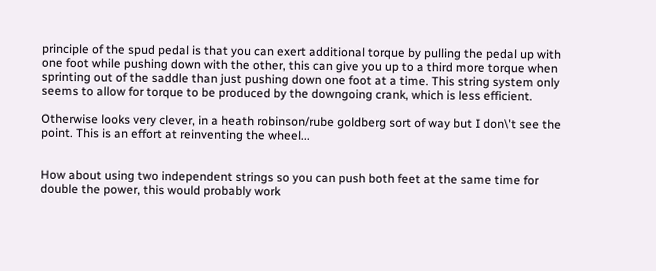principle of the spud pedal is that you can exert additional torque by pulling the pedal up with one foot while pushing down with the other, this can give you up to a third more torque when sprinting out of the saddle than just pushing down one foot at a time. This string system only seems to allow for torque to be produced by the downgoing crank, which is less efficient.

Otherwise looks very clever, in a heath robinson/rube goldberg sort of way but I don\'t see the point. This is an effort at reinventing the wheel...


How about using two independent strings so you can push both feet at the same time for double the power, this would probably work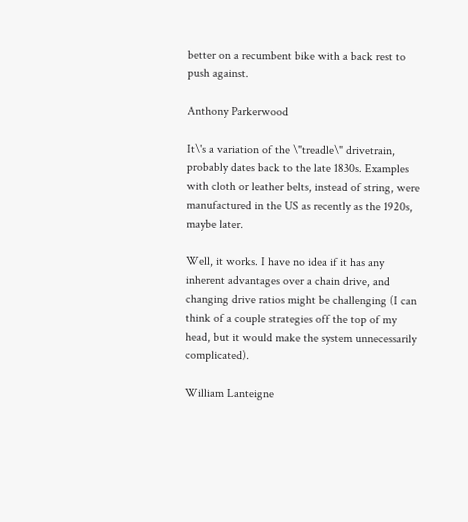better on a recumbent bike with a back rest to push against.

Anthony Parkerwood

It\'s a variation of the \"treadle\" drivetrain, probably dates back to the late 1830s. Examples with cloth or leather belts, instead of string, were manufactured in the US as recently as the 1920s, maybe later.

Well, it works. I have no idea if it has any inherent advantages over a chain drive, and changing drive ratios might be challenging (I can think of a couple strategies off the top of my head, but it would make the system unnecessarily complicated).

William Lanteigne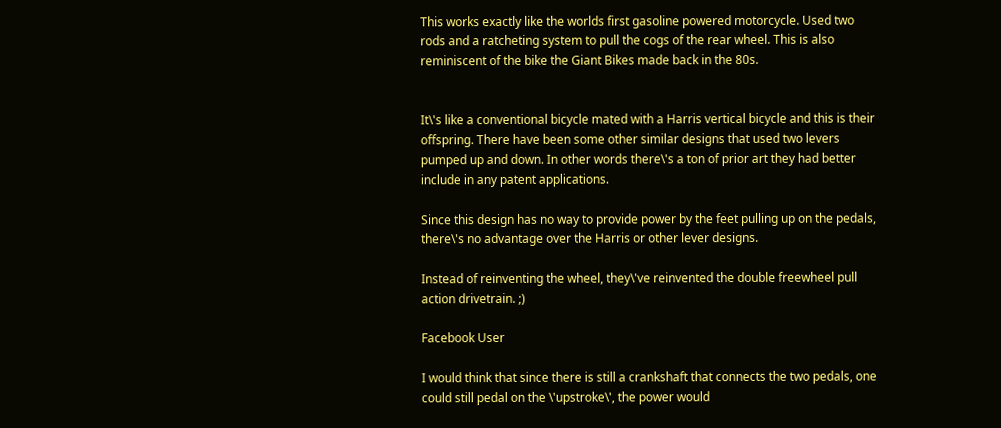This works exactly like the worlds first gasoline powered motorcycle. Used two rods and a ratcheting system to pull the cogs of the rear wheel. This is also reminiscent of the bike the Giant Bikes made back in the 80s.


It\'s like a conventional bicycle mated with a Harris vertical bicycle and this is their offspring. There have been some other similar designs that used two levers pumped up and down. In other words there\'s a ton of prior art they had better include in any patent applications.

Since this design has no way to provide power by the feet pulling up on the pedals, there\'s no advantage over the Harris or other lever designs.

Instead of reinventing the wheel, they\'ve reinvented the double freewheel pull action drivetrain. ;)

Facebook User

I would think that since there is still a crankshaft that connects the two pedals, one could still pedal on the \'upstroke\', the power would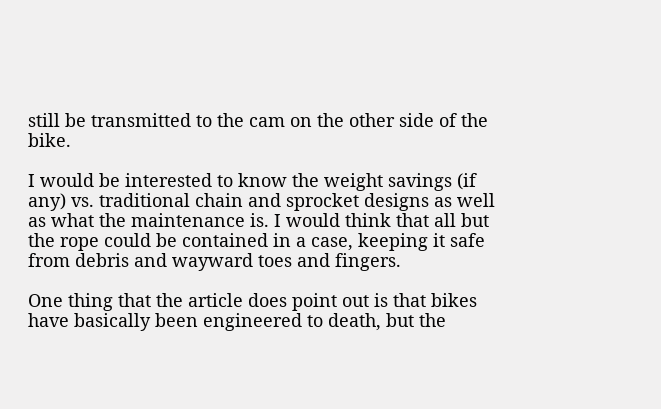still be transmitted to the cam on the other side of the bike.

I would be interested to know the weight savings (if any) vs. traditional chain and sprocket designs as well as what the maintenance is. I would think that all but the rope could be contained in a case, keeping it safe from debris and wayward toes and fingers.

One thing that the article does point out is that bikes have basically been engineered to death, but the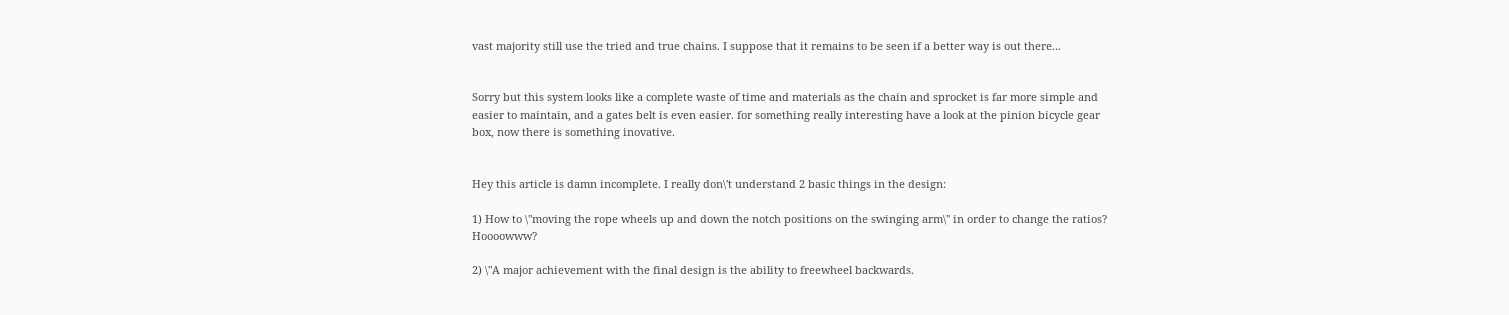vast majority still use the tried and true chains. I suppose that it remains to be seen if a better way is out there...


Sorry but this system looks like a complete waste of time and materials as the chain and sprocket is far more simple and easier to maintain, and a gates belt is even easier. for something really interesting have a look at the pinion bicycle gear box, now there is something inovative.


Hey this article is damn incomplete. I really don\'t understand 2 basic things in the design:

1) How to \"moving the rope wheels up and down the notch positions on the swinging arm\" in order to change the ratios? Hoooowww?

2) \"A major achievement with the final design is the ability to freewheel backwards.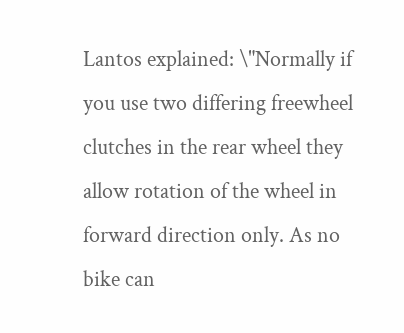Lantos explained: \"Normally if you use two differing freewheel clutches in the rear wheel they allow rotation of the wheel in forward direction only. As no bike can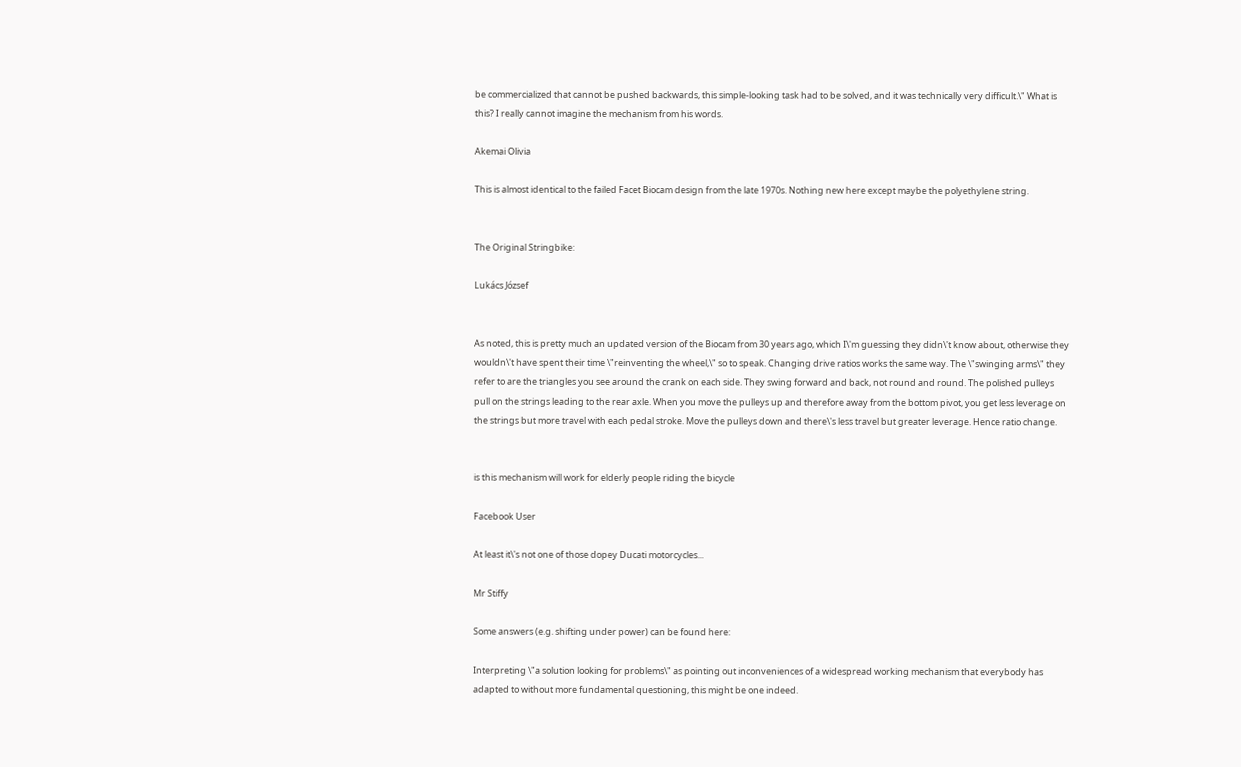be commercialized that cannot be pushed backwards, this simple-looking task had to be solved, and it was technically very difficult.\" What is this? I really cannot imagine the mechanism from his words.

Akemai Olivia

This is almost identical to the failed Facet Biocam design from the late 1970s. Nothing new here except maybe the polyethylene string.


The Original Stringbike:

Lukács József


As noted, this is pretty much an updated version of the Biocam from 30 years ago, which I\'m guessing they didn\'t know about, otherwise they wouldn\'t have spent their time \"reinventing the wheel,\" so to speak. Changing drive ratios works the same way. The \"swinging arms\" they refer to are the triangles you see around the crank on each side. They swing forward and back, not round and round. The polished pulleys pull on the strings leading to the rear axle. When you move the pulleys up and therefore away from the bottom pivot, you get less leverage on the strings but more travel with each pedal stroke. Move the pulleys down and there\'s less travel but greater leverage. Hence ratio change.


is this mechanism will work for elderly people riding the bicycle

Facebook User

At least it\'s not one of those dopey Ducati motorcycles...

Mr Stiffy

Some answers (e.g. shifting under power) can be found here:

Interpreting \"a solution looking for problems\" as pointing out inconveniences of a widespread working mechanism that everybody has adapted to without more fundamental questioning, this might be one indeed.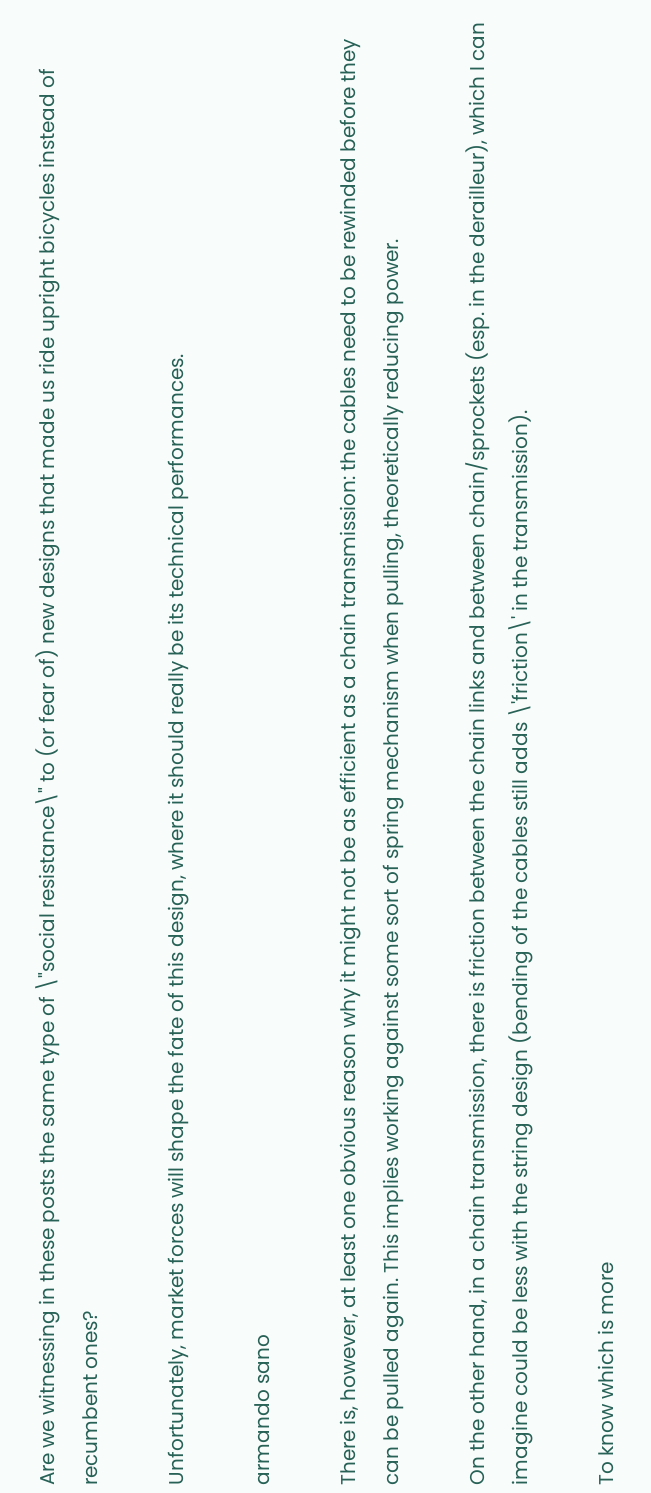Are we witnessing in these posts the same type of \"social resistance\" to (or fear of) new designs that made us ride upright bicycles instead of recumbent ones?

Unfortunately, market forces will shape the fate of this design, where it should really be its technical performances.

armando sano

There is, however, at least one obvious reason why it might not be as efficient as a chain transmission: the cables need to be rewinded before they can be pulled again. This implies working against some sort of spring mechanism when pulling, theoretically reducing power.

On the other hand, in a chain transmission, there is friction between the chain links and between chain/sprockets (esp. in the derailleur), which I can imagine could be less with the string design (bending of the cables still adds \'friction\' in the transmission).

To know which is more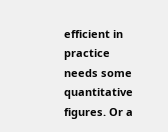efficient in practice needs some quantitative figures. Or a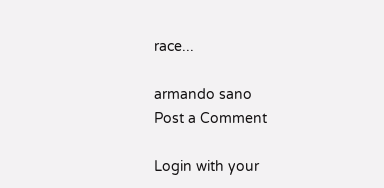race...

armando sano
Post a Comment

Login with your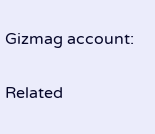Gizmag account:

Related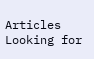Articles
Looking for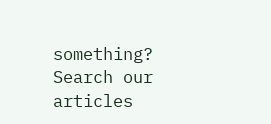something? Search our articles